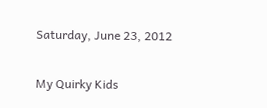Saturday, June 23, 2012

My Quirky Kids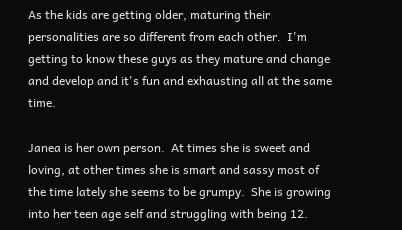As the kids are getting older, maturing their personalities are so different from each other.  I'm getting to know these guys as they mature and change and develop and it's fun and exhausting all at the same time.

Janea is her own person.  At times she is sweet and loving, at other times she is smart and sassy most of the time lately she seems to be grumpy.  She is growing into her teen age self and struggling with being 12.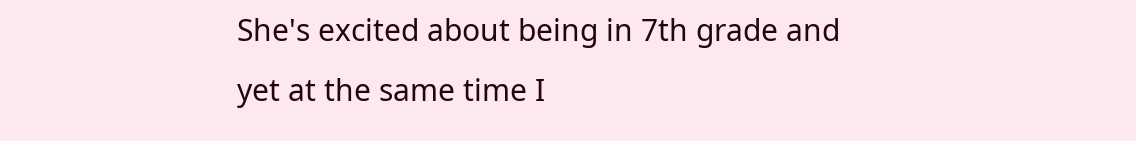She's excited about being in 7th grade and yet at the same time I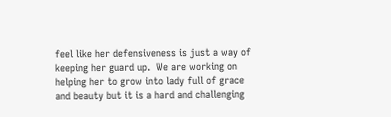feel like her defensiveness is just a way of keeping her guard up.  We are working on helping her to grow into lady full of grace and beauty but it is a hard and challenging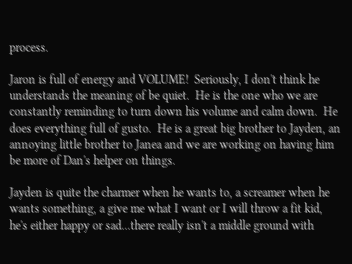process.

Jaron is full of energy and VOLUME!  Seriously, I don't think he understands the meaning of be quiet.  He is the one who we are constantly reminding to turn down his volume and calm down.  He does everything full of gusto.  He is a great big brother to Jayden, an annoying little brother to Janea and we are working on having him be more of Dan's helper on things.

Jayden is quite the charmer when he wants to, a screamer when he wants something, a give me what I want or I will throw a fit kid, he's either happy or sad...there really isn't a middle ground with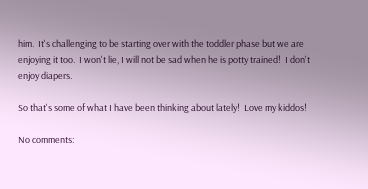him.  It's challenging to be starting over with the toddler phase but we are enjoying it too.  I won't lie, I will not be sad when he is potty trained!  I don't enjoy diapers.

So that's some of what I have been thinking about lately!  Love my kiddos!

No comments: